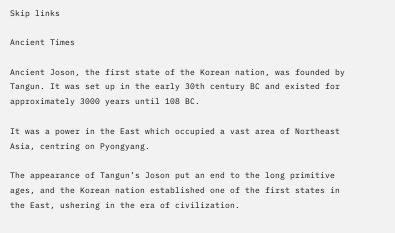Skip links

Ancient Times

Ancient Joson, the first state of the Korean nation, was founded by Tangun. It was set up in the early 30th century BC and existed for approximately 3000 years until 108 BC.

It was a power in the East which occupied a vast area of Northeast Asia, centring on Pyongyang.

The appearance of Tangun’s Joson put an end to the long primitive ages, and the Korean nation established one of the first states in the East, ushering in the era of civilization.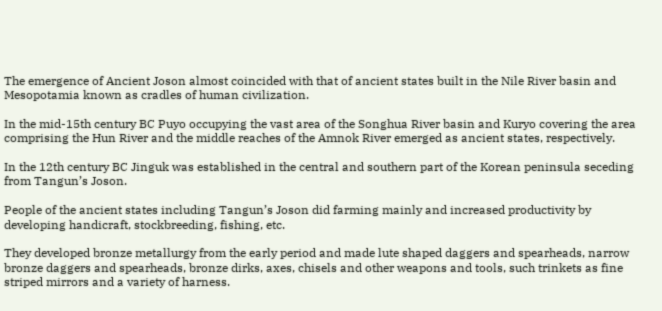The emergence of Ancient Joson almost coincided with that of ancient states built in the Nile River basin and Mesopotamia known as cradles of human civilization.

In the mid-15th century BC Puyo occupying the vast area of the Songhua River basin and Kuryo covering the area comprising the Hun River and the middle reaches of the Amnok River emerged as ancient states, respectively.

In the 12th century BC Jinguk was established in the central and southern part of the Korean peninsula seceding from Tangun’s Joson.

People of the ancient states including Tangun’s Joson did farming mainly and increased productivity by developing handicraft, stockbreeding, fishing, etc.

They developed bronze metallurgy from the early period and made lute shaped daggers and spearheads, narrow bronze daggers and spearheads, bronze dirks, axes, chisels and other weapons and tools, such trinkets as fine striped mirrors and a variety of harness.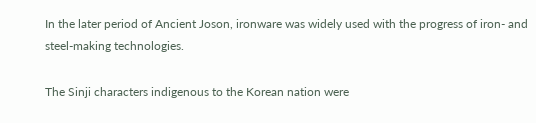In the later period of Ancient Joson, ironware was widely used with the progress of iron- and steel-making technologies.

The Sinji characters indigenous to the Korean nation were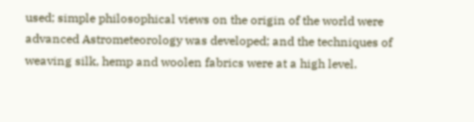used; simple philosophical views on the origin of the world were advanced Astrometeorology was developed; and the techniques of weaving silk, hemp and woolen fabrics were at a high level.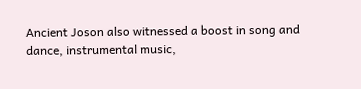Ancient Joson also witnessed a boost in song and dance, instrumental music,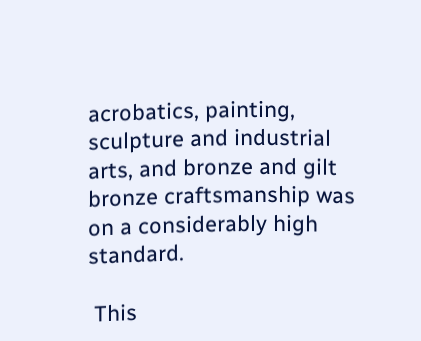acrobatics, painting, sculpture and industrial arts, and bronze and gilt bronze craftsmanship was on a considerably high standard.

 This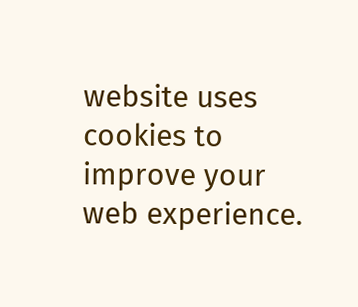website uses cookies to improve your web experience.